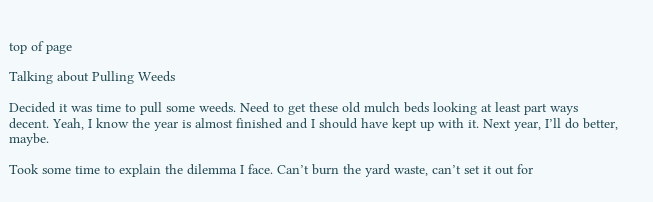top of page

Talking about Pulling Weeds

Decided it was time to pull some weeds. Need to get these old mulch beds looking at least part ways decent. Yeah, I know the year is almost finished and I should have kept up with it. Next year, I’ll do better, maybe.

Took some time to explain the dilemma I face. Can’t burn the yard waste, can’t set it out for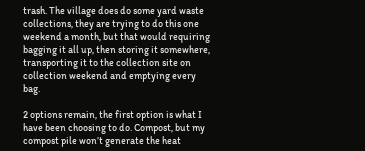trash. The village does do some yard waste collections, they are trying to do this one weekend a month, but that would requiring bagging it all up, then storing it somewhere, transporting it to the collection site on collection weekend and emptying every bag.

2 options remain, the first option is what I have been choosing to do. Compost, but my compost pile won’t generate the heat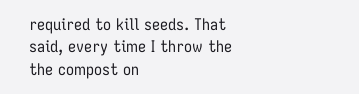required to kill seeds. That said, every time I throw the the compost on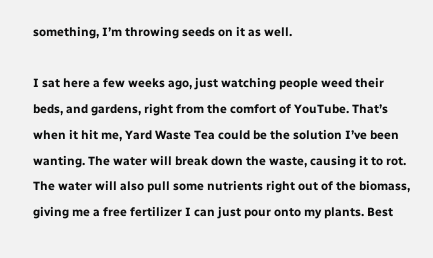something, I’m throwing seeds on it as well.

I sat here a few weeks ago, just watching people weed their beds, and gardens, right from the comfort of YouTube. That’s when it hit me, Yard Waste Tea could be the solution I’ve been wanting. The water will break down the waste, causing it to rot. The water will also pull some nutrients right out of the biomass, giving me a free fertilizer I can just pour onto my plants. Best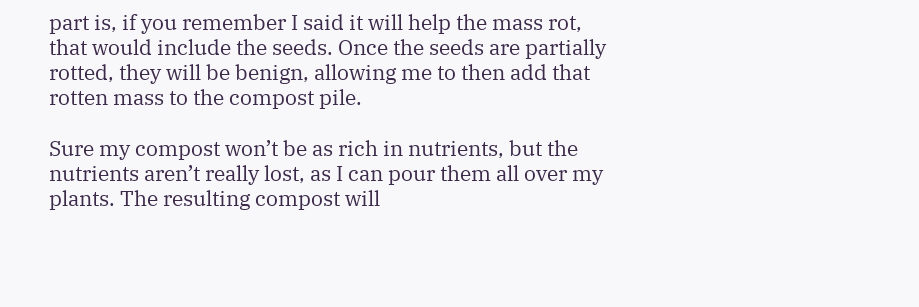part is, if you remember I said it will help the mass rot, that would include the seeds. Once the seeds are partially rotted, they will be benign, allowing me to then add that rotten mass to the compost pile.

Sure my compost won’t be as rich in nutrients, but the nutrients aren’t really lost, as I can pour them all over my plants. The resulting compost will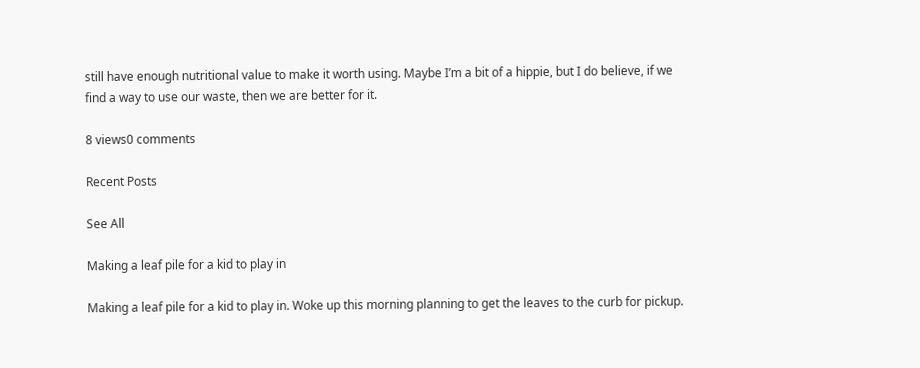still have enough nutritional value to make it worth using. Maybe I’m a bit of a hippie, but I do believe, if we find a way to use our waste, then we are better for it.

8 views0 comments

Recent Posts

See All

Making a leaf pile for a kid to play in

Making a leaf pile for a kid to play in. Woke up this morning planning to get the leaves to the curb for pickup.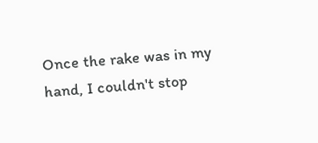Once the rake was in my hand, I couldn't stop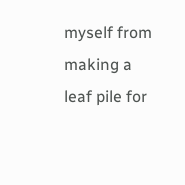myself from making a leaf pile for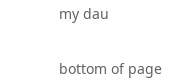my dau


bottom of page